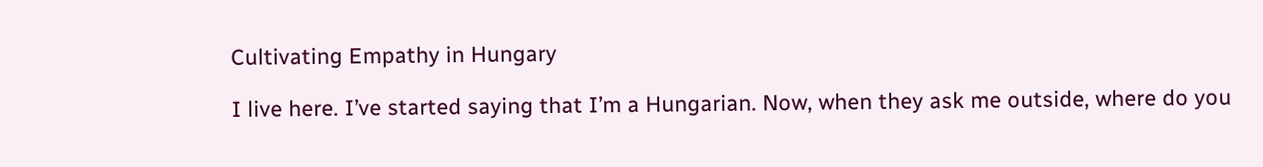Cultivating Empathy in Hungary

I live here. I’ve started saying that I’m a Hungarian. Now, when they ask me outside, where do you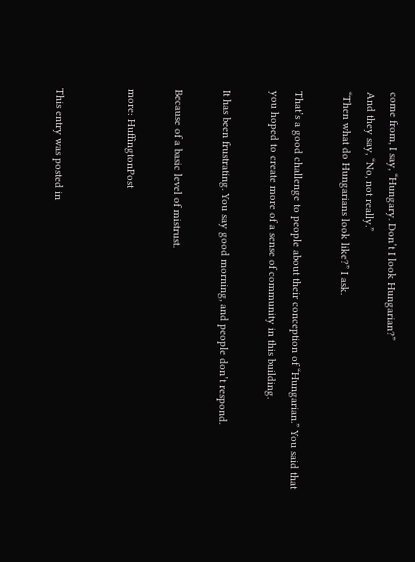come from, I say, “Hungary. Don’t I look Hungarian?”
And they say, “No, not really.”
“Then what do Hungarians look like?” I ask.

That’s a good challenge to people about their conception of “Hungarian.” You said that you hoped to create more of a sense of community in this building.

It has been frustrating. You say good morning, and people don’t respond.

Because of a basic level of mistrust.

more: HuffingtonPost


This entry was posted in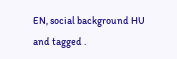EN, social background HU and tagged .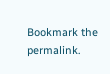Bookmark the permalink.